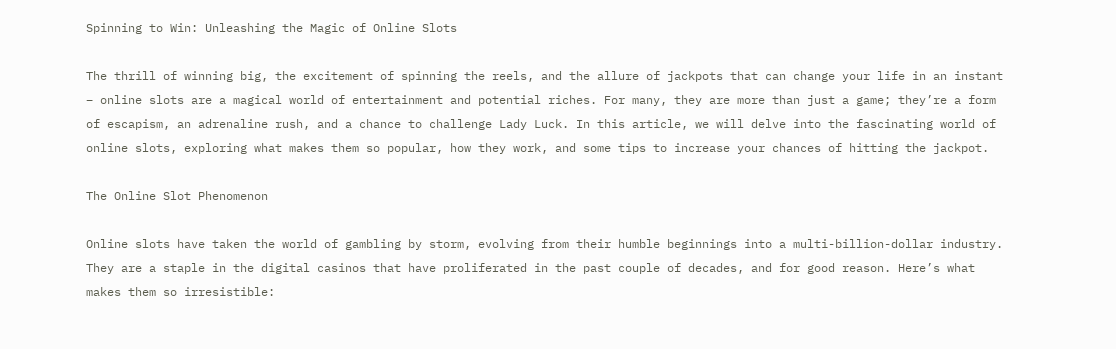Spinning to Win: Unleashing the Magic of Online Slots

The thrill of winning big, the excitement of spinning the reels, and the allure of jackpots that can change your life in an instant – online slots are a magical world of entertainment and potential riches. For many, they are more than just a game; they’re a form of escapism, an adrenaline rush, and a chance to challenge Lady Luck. In this article, we will delve into the fascinating world of online slots, exploring what makes them so popular, how they work, and some tips to increase your chances of hitting the jackpot.

The Online Slot Phenomenon

Online slots have taken the world of gambling by storm, evolving from their humble beginnings into a multi-billion-dollar industry. They are a staple in the digital casinos that have proliferated in the past couple of decades, and for good reason. Here’s what makes them so irresistible: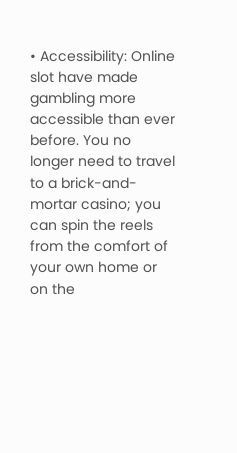• Accessibility: Online slot have made gambling more accessible than ever before. You no longer need to travel to a brick-and-mortar casino; you can spin the reels from the comfort of your own home or on the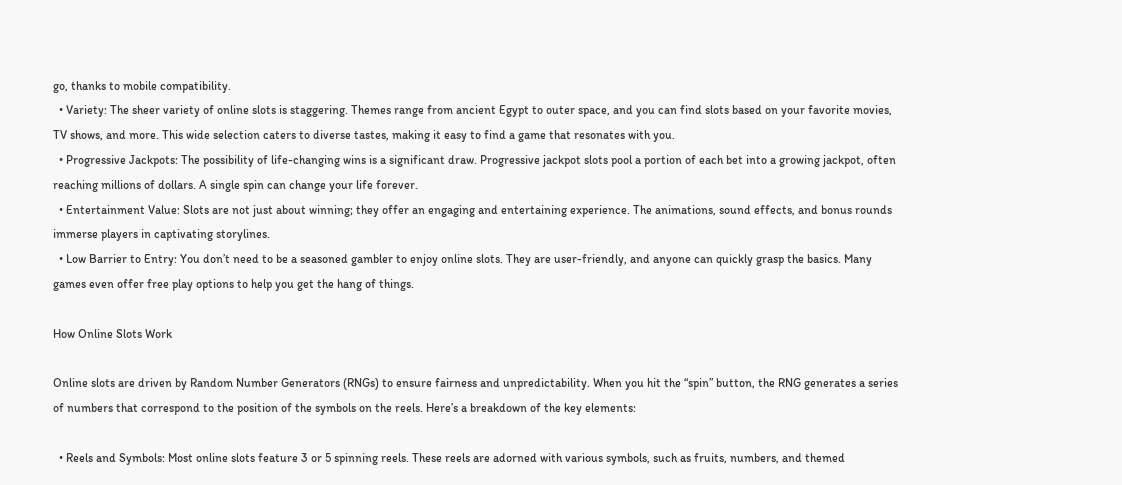go, thanks to mobile compatibility.
  • Variety: The sheer variety of online slots is staggering. Themes range from ancient Egypt to outer space, and you can find slots based on your favorite movies, TV shows, and more. This wide selection caters to diverse tastes, making it easy to find a game that resonates with you.
  • Progressive Jackpots: The possibility of life-changing wins is a significant draw. Progressive jackpot slots pool a portion of each bet into a growing jackpot, often reaching millions of dollars. A single spin can change your life forever.
  • Entertainment Value: Slots are not just about winning; they offer an engaging and entertaining experience. The animations, sound effects, and bonus rounds immerse players in captivating storylines.
  • Low Barrier to Entry: You don’t need to be a seasoned gambler to enjoy online slots. They are user-friendly, and anyone can quickly grasp the basics. Many games even offer free play options to help you get the hang of things.

How Online Slots Work

Online slots are driven by Random Number Generators (RNGs) to ensure fairness and unpredictability. When you hit the “spin” button, the RNG generates a series of numbers that correspond to the position of the symbols on the reels. Here’s a breakdown of the key elements:

  • Reels and Symbols: Most online slots feature 3 or 5 spinning reels. These reels are adorned with various symbols, such as fruits, numbers, and themed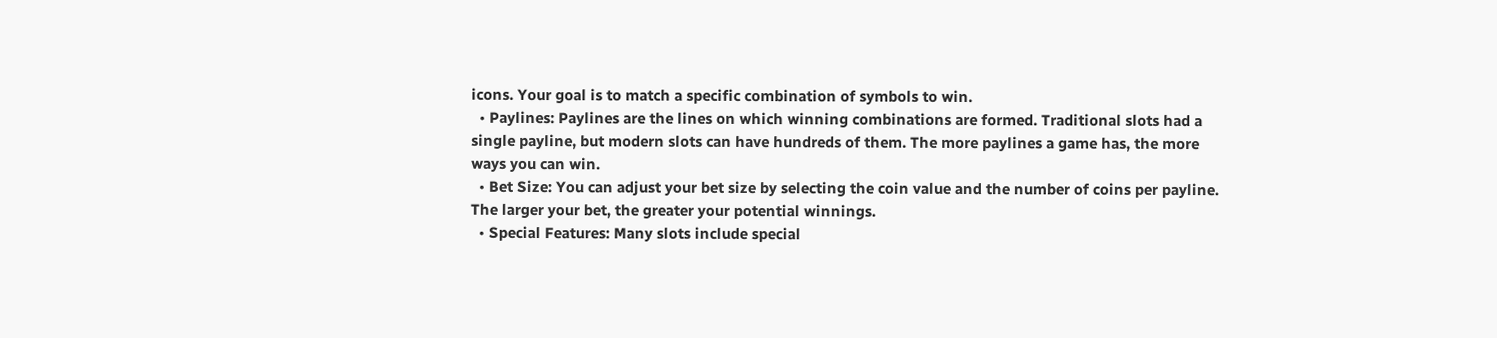icons. Your goal is to match a specific combination of symbols to win.
  • Paylines: Paylines are the lines on which winning combinations are formed. Traditional slots had a single payline, but modern slots can have hundreds of them. The more paylines a game has, the more ways you can win.
  • Bet Size: You can adjust your bet size by selecting the coin value and the number of coins per payline. The larger your bet, the greater your potential winnings.
  • Special Features: Many slots include special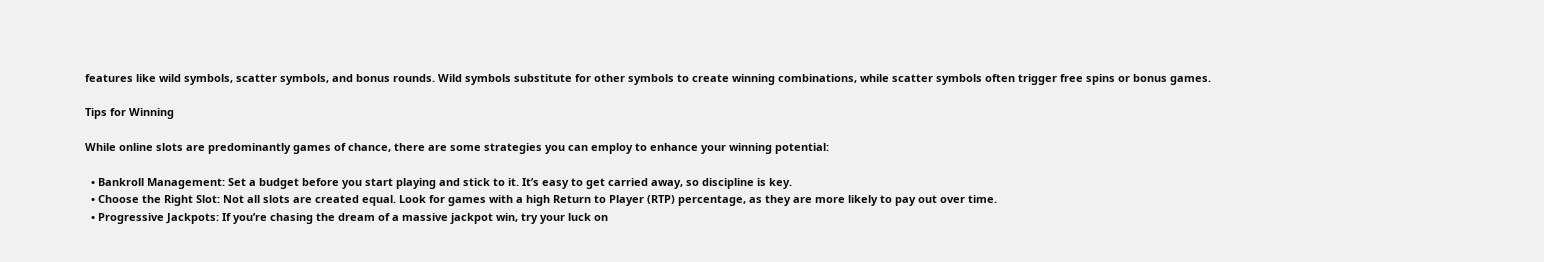features like wild symbols, scatter symbols, and bonus rounds. Wild symbols substitute for other symbols to create winning combinations, while scatter symbols often trigger free spins or bonus games.

Tips for Winning

While online slots are predominantly games of chance, there are some strategies you can employ to enhance your winning potential:

  • Bankroll Management: Set a budget before you start playing and stick to it. It’s easy to get carried away, so discipline is key.
  • Choose the Right Slot: Not all slots are created equal. Look for games with a high Return to Player (RTP) percentage, as they are more likely to pay out over time.
  • Progressive Jackpots: If you’re chasing the dream of a massive jackpot win, try your luck on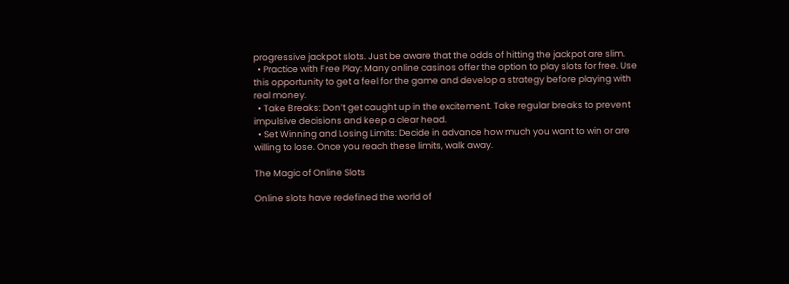progressive jackpot slots. Just be aware that the odds of hitting the jackpot are slim.
  • Practice with Free Play: Many online casinos offer the option to play slots for free. Use this opportunity to get a feel for the game and develop a strategy before playing with real money.
  • Take Breaks: Don’t get caught up in the excitement. Take regular breaks to prevent impulsive decisions and keep a clear head.
  • Set Winning and Losing Limits: Decide in advance how much you want to win or are willing to lose. Once you reach these limits, walk away.

The Magic of Online Slots

Online slots have redefined the world of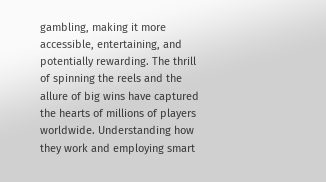gambling, making it more accessible, entertaining, and potentially rewarding. The thrill of spinning the reels and the allure of big wins have captured the hearts of millions of players worldwide. Understanding how they work and employing smart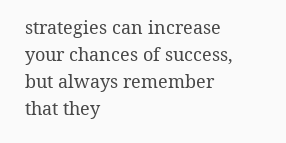strategies can increase your chances of success, but always remember that they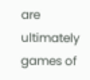are ultimately games of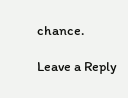chance.

Leave a Reply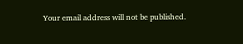Your email address will not be published.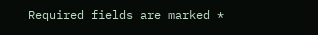Required fields are marked *